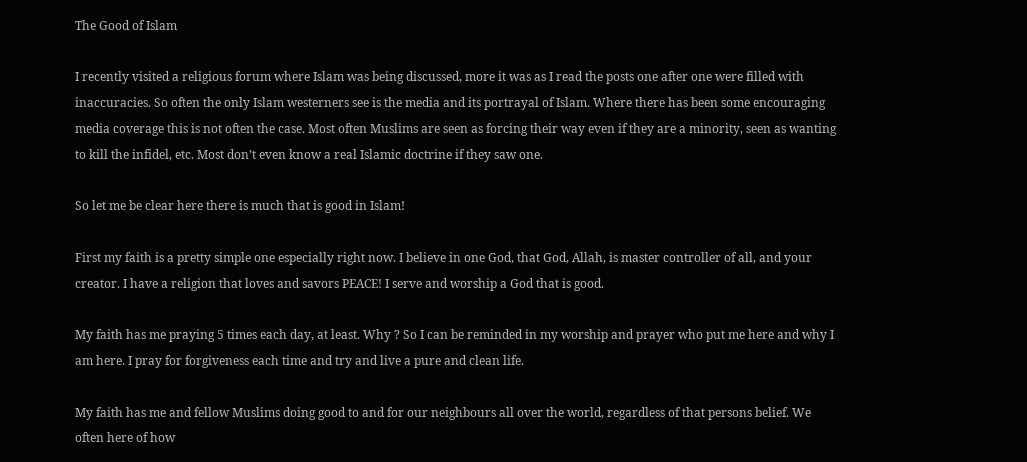The Good of Islam

I recently visited a religious forum where Islam was being discussed, more it was as I read the posts one after one were filled with inaccuracies. So often the only Islam westerners see is the media and its portrayal of Islam. Where there has been some encouraging media coverage this is not often the case. Most often Muslims are seen as forcing their way even if they are a minority, seen as wanting to kill the infidel, etc. Most don’t even know a real Islamic doctrine if they saw one.

So let me be clear here there is much that is good in Islam!

First my faith is a pretty simple one especially right now. I believe in one God, that God, Allah, is master controller of all, and your creator. I have a religion that loves and savors PEACE! I serve and worship a God that is good.

My faith has me praying 5 times each day, at least. Why ? So I can be reminded in my worship and prayer who put me here and why I am here. I pray for forgiveness each time and try and live a pure and clean life.

My faith has me and fellow Muslims doing good to and for our neighbours all over the world, regardless of that persons belief. We often here of how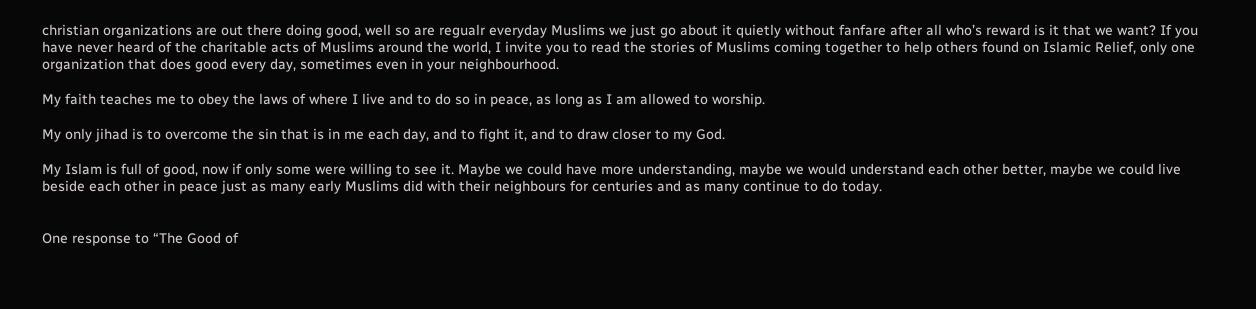christian organizations are out there doing good, well so are regualr everyday Muslims we just go about it quietly without fanfare after all who’s reward is it that we want? If you have never heard of the charitable acts of Muslims around the world, I invite you to read the stories of Muslims coming together to help others found on Islamic Relief, only one organization that does good every day, sometimes even in your neighbourhood.

My faith teaches me to obey the laws of where I live and to do so in peace, as long as I am allowed to worship.

My only jihad is to overcome the sin that is in me each day, and to fight it, and to draw closer to my God.

My Islam is full of good, now if only some were willing to see it. Maybe we could have more understanding, maybe we would understand each other better, maybe we could live beside each other in peace just as many early Muslims did with their neighbours for centuries and as many continue to do today.


One response to “The Good of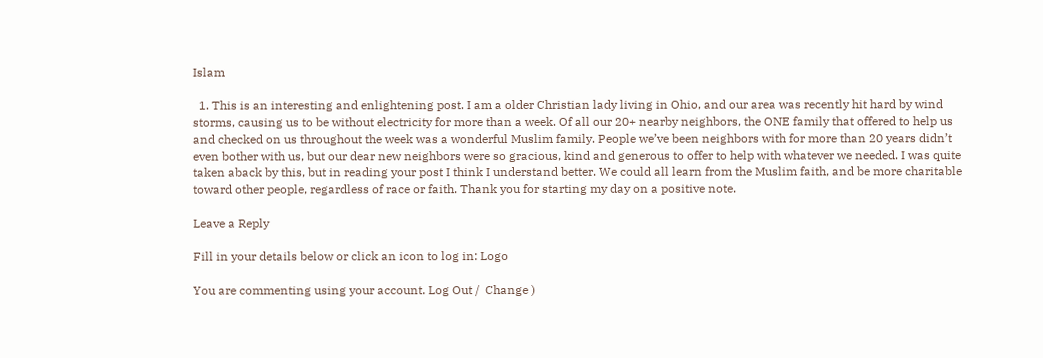Islam

  1. This is an interesting and enlightening post. I am a older Christian lady living in Ohio, and our area was recently hit hard by wind storms, causing us to be without electricity for more than a week. Of all our 20+ nearby neighbors, the ONE family that offered to help us and checked on us throughout the week was a wonderful Muslim family. People we’ve been neighbors with for more than 20 years didn’t even bother with us, but our dear new neighbors were so gracious, kind and generous to offer to help with whatever we needed. I was quite taken aback by this, but in reading your post I think I understand better. We could all learn from the Muslim faith, and be more charitable toward other people, regardless of race or faith. Thank you for starting my day on a positive note.

Leave a Reply

Fill in your details below or click an icon to log in: Logo

You are commenting using your account. Log Out /  Change )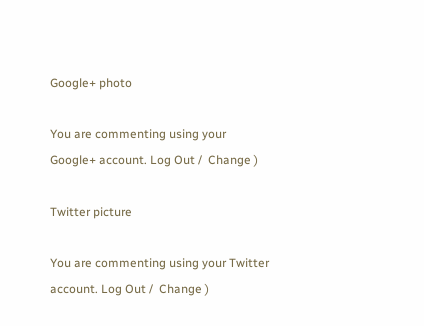Google+ photo

You are commenting using your Google+ account. Log Out /  Change )

Twitter picture

You are commenting using your Twitter account. Log Out /  Change )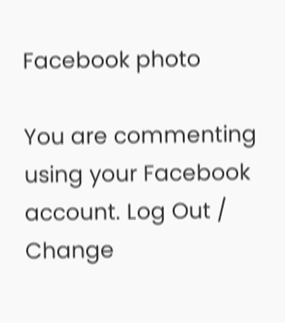Facebook photo

You are commenting using your Facebook account. Log Out /  Change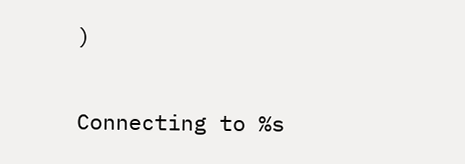)


Connecting to %s